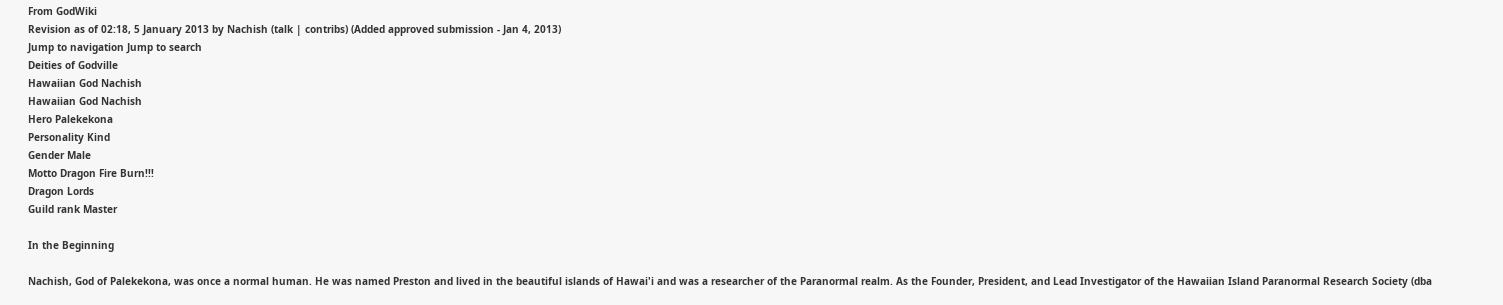From GodWiki
Revision as of 02:18, 5 January 2013 by Nachish (talk | contribs) (Added approved submission - Jan 4, 2013)
Jump to navigation Jump to search
Deities of Godville
Hawaiian God Nachish
Hawaiian God Nachish
Hero Palekekona
Personality Kind
Gender Male
Motto Dragon Fire Burn!!!
Dragon Lords
Guild rank Master

In the Beginning

Nachish, God of Palekekona, was once a normal human. He was named Preston and lived in the beautiful islands of Hawai'i and was a researcher of the Paranormal realm. As the Founder, President, and Lead Investigator of the Hawaiian Island Paranormal Research Society (dba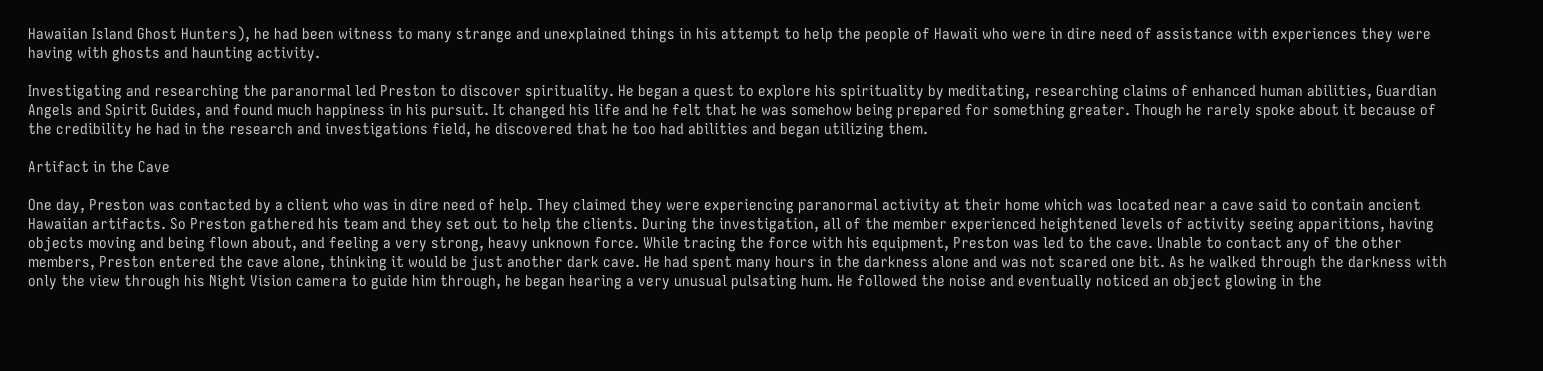Hawaiian Island Ghost Hunters), he had been witness to many strange and unexplained things in his attempt to help the people of Hawaii who were in dire need of assistance with experiences they were having with ghosts and haunting activity.

Investigating and researching the paranormal led Preston to discover spirituality. He began a quest to explore his spirituality by meditating, researching claims of enhanced human abilities, Guardian Angels and Spirit Guides, and found much happiness in his pursuit. It changed his life and he felt that he was somehow being prepared for something greater. Though he rarely spoke about it because of the credibility he had in the research and investigations field, he discovered that he too had abilities and began utilizing them.

Artifact in the Cave

One day, Preston was contacted by a client who was in dire need of help. They claimed they were experiencing paranormal activity at their home which was located near a cave said to contain ancient Hawaiian artifacts. So Preston gathered his team and they set out to help the clients. During the investigation, all of the member experienced heightened levels of activity seeing apparitions, having objects moving and being flown about, and feeling a very strong, heavy unknown force. While tracing the force with his equipment, Preston was led to the cave. Unable to contact any of the other members, Preston entered the cave alone, thinking it would be just another dark cave. He had spent many hours in the darkness alone and was not scared one bit. As he walked through the darkness with only the view through his Night Vision camera to guide him through, he began hearing a very unusual pulsating hum. He followed the noise and eventually noticed an object glowing in the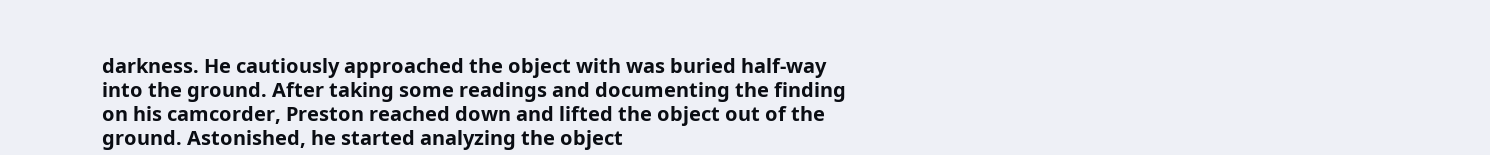darkness. He cautiously approached the object with was buried half-way into the ground. After taking some readings and documenting the finding on his camcorder, Preston reached down and lifted the object out of the ground. Astonished, he started analyzing the object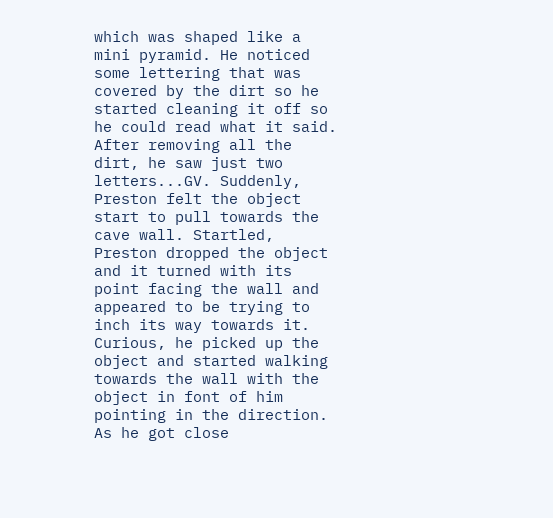which was shaped like a mini pyramid. He noticed some lettering that was covered by the dirt so he started cleaning it off so he could read what it said. After removing all the dirt, he saw just two letters...GV. Suddenly, Preston felt the object start to pull towards the cave wall. Startled, Preston dropped the object and it turned with its point facing the wall and appeared to be trying to inch its way towards it. Curious, he picked up the object and started walking towards the wall with the object in font of him pointing in the direction. As he got close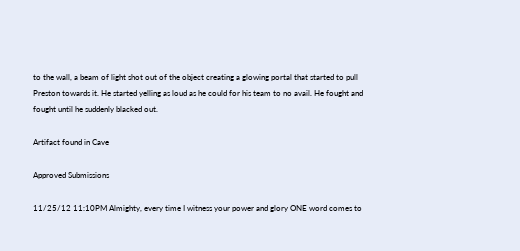to the wall, a beam of light shot out of the object creating a glowing portal that started to pull Preston towards it. He started yelling as loud as he could for his team to no avail. He fought and fought until he suddenly blacked out.

Artifact found in Cave

Approved Submissions

11/25/12 11:10PM Almighty, every time I witness your power and glory ONE word comes to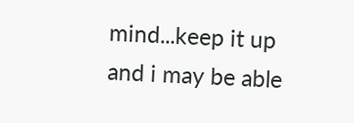mind...keep it up and i may be able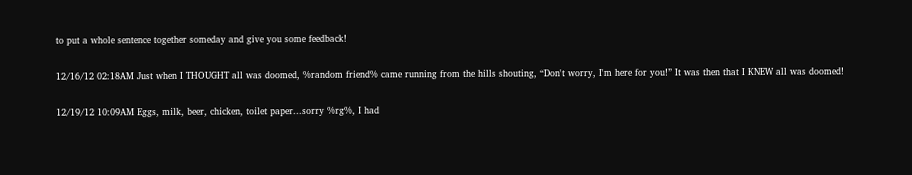to put a whole sentence together someday and give you some feedback!

12/16/12 02:18AM Just when I THOUGHT all was doomed, %random friend% came running from the hills shouting, “Don't worry, I'm here for you!” It was then that I KNEW all was doomed!

12/19/12 10:09AM Eggs, milk, beer, chicken, toilet paper...sorry %rg%, I had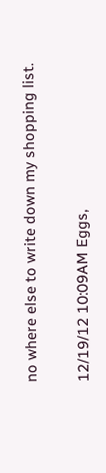no where else to write down my shopping list.

12/19/12 10:09AM Eggs,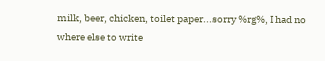milk, beer, chicken, toilet paper...sorry %rg%, I had no where else to write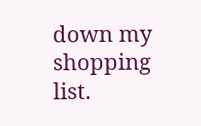down my shopping list.